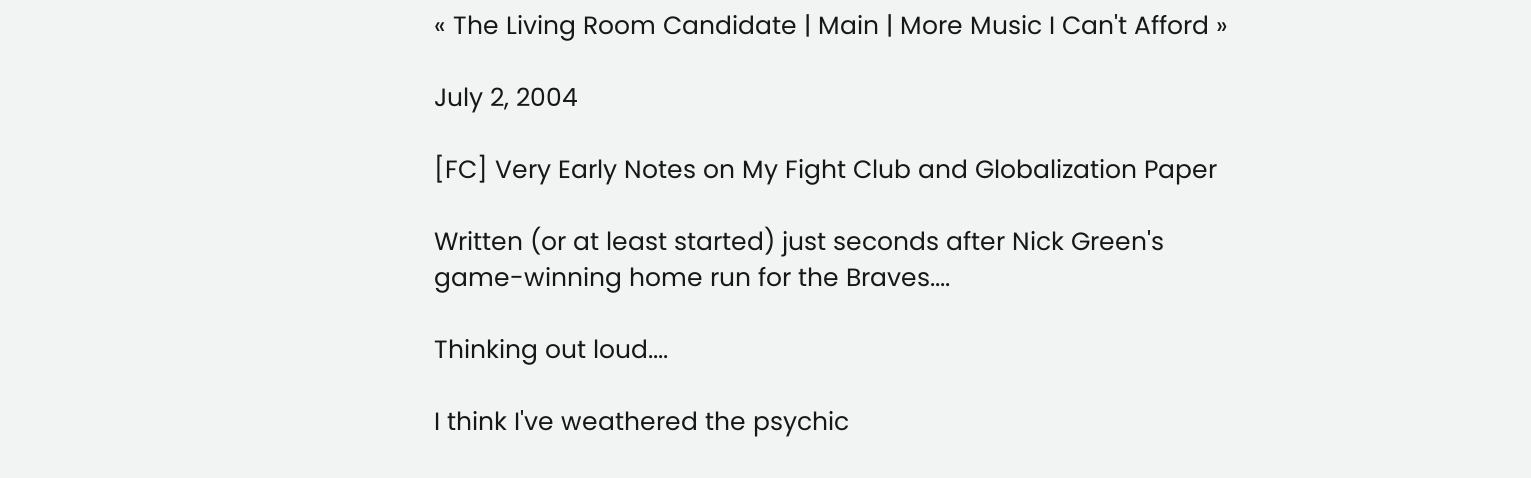« The Living Room Candidate | Main | More Music I Can't Afford »

July 2, 2004

[FC] Very Early Notes on My Fight Club and Globalization Paper

Written (or at least started) just seconds after Nick Green's game-winning home run for the Braves....

Thinking out loud....

I think I've weathered the psychic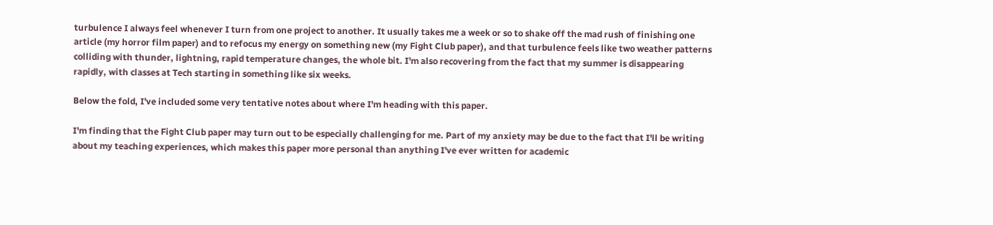turbulence I always feel whenever I turn from one project to another. It usually takes me a week or so to shake off the mad rush of finishing one article (my horror film paper) and to refocus my energy on something new (my Fight Club paper), and that turbulence feels like two weather patterns colliding with thunder, lightning, rapid temperature changes, the whole bit. I'm also recovering from the fact that my summer is disappearing rapidly, with classes at Tech starting in something like six weeks.

Below the fold, I've included some very tentative notes about where I'm heading with this paper.

I'm finding that the Fight Club paper may turn out to be especially challenging for me. Part of my anxiety may be due to the fact that I'll be writing about my teaching experiences, which makes this paper more personal than anything I've ever written for academic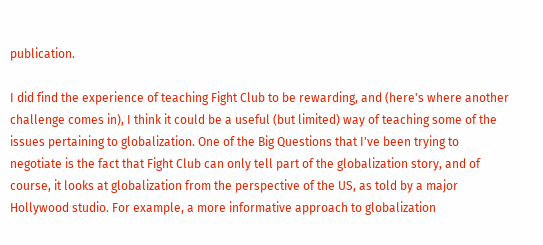publication.

I did find the experience of teaching Fight Club to be rewarding, and (here's where another challenge comes in), I think it could be a useful (but limited) way of teaching some of the issues pertaining to globalization. One of the Big Questions that I've been trying to negotiate is the fact that Fight Club can only tell part of the globalization story, and of course, it looks at globalization from the perspective of the US, as told by a major Hollywood studio. For example, a more informative approach to globalization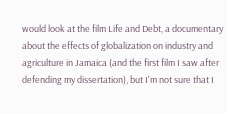would look at the film Life and Debt, a documentary about the effects of globalization on industry and agriculture in Jamaica (and the first film I saw after defending my dissertation), but I'm not sure that I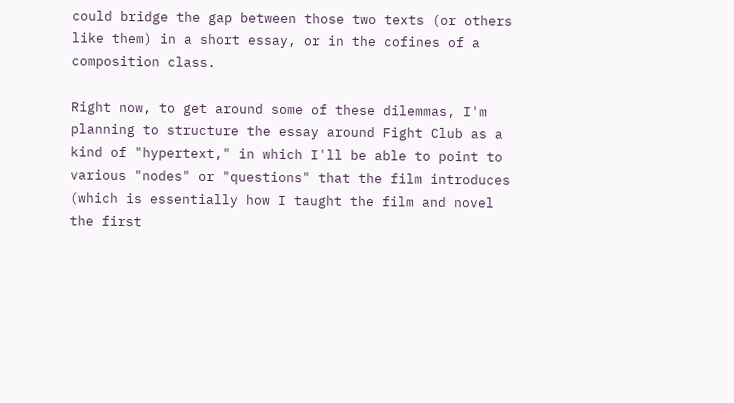could bridge the gap between those two texts (or others like them) in a short essay, or in the cofines of a composition class.

Right now, to get around some of these dilemmas, I'm planning to structure the essay around Fight Club as a kind of "hypertext," in which I'll be able to point to various "nodes" or "questions" that the film introduces (which is essentially how I taught the film and novel the first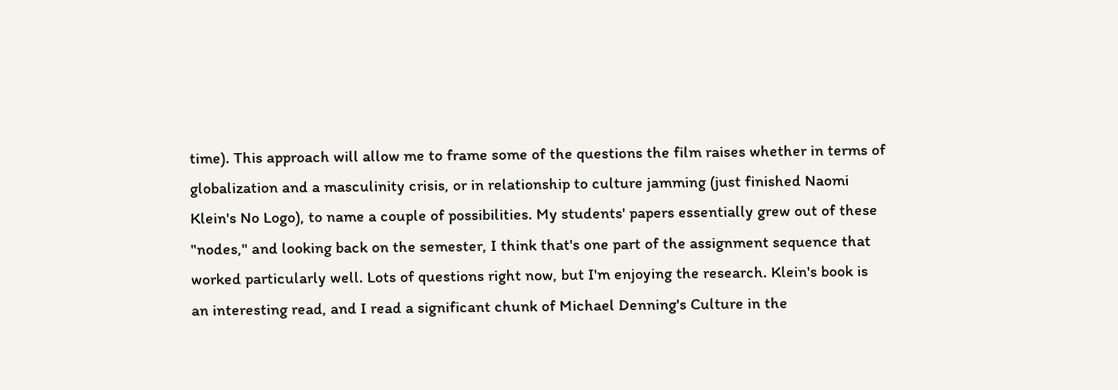time). This approach will allow me to frame some of the questions the film raises whether in terms of globalization and a masculinity crisis, or in relationship to culture jamming (just finished Naomi Klein's No Logo), to name a couple of possibilities. My students' papers essentially grew out of these "nodes," and looking back on the semester, I think that's one part of the assignment sequence that worked particularly well. Lots of questions right now, but I'm enjoying the research. Klein's book is an interesting read, and I read a significant chunk of Michael Denning's Culture in the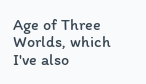Age of Three Worlds, which I've also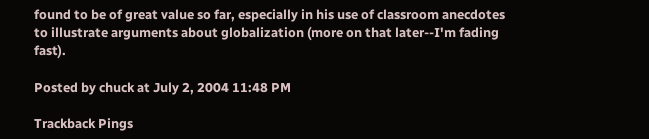found to be of great value so far, especially in his use of classroom anecdotes to illustrate arguments about globalization (more on that later--I'm fading fast).

Posted by chuck at July 2, 2004 11:48 PM

Trackback Pings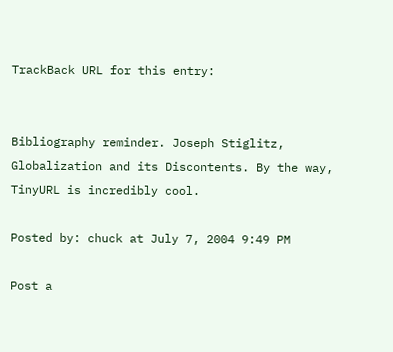TrackBack URL for this entry:


Bibliography reminder. Joseph Stiglitz, Globalization and its Discontents. By the way, TinyURL is incredibly cool.

Posted by: chuck at July 7, 2004 9:49 PM

Post a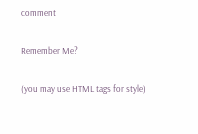comment

Remember Me?

(you may use HTML tags for style)